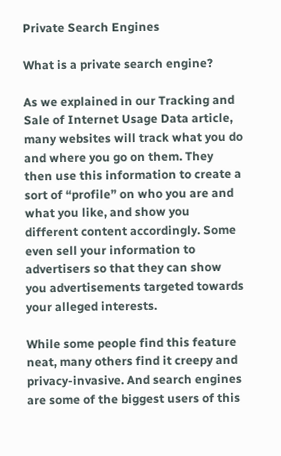Private Search Engines

What is a private search engine?

As we explained in our Tracking and Sale of Internet Usage Data article, many websites will track what you do and where you go on them. They then use this information to create a sort of “profile” on who you are and what you like, and show you different content accordingly. Some even sell your information to advertisers so that they can show you advertisements targeted towards your alleged interests.

While some people find this feature neat, many others find it creepy and privacy-invasive. And search engines are some of the biggest users of this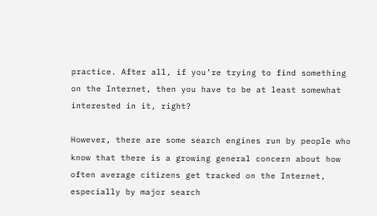practice. After all, if you’re trying to find something on the Internet, then you have to be at least somewhat interested in it, right?

However, there are some search engines run by people who know that there is a growing general concern about how often average citizens get tracked on the Internet, especially by major search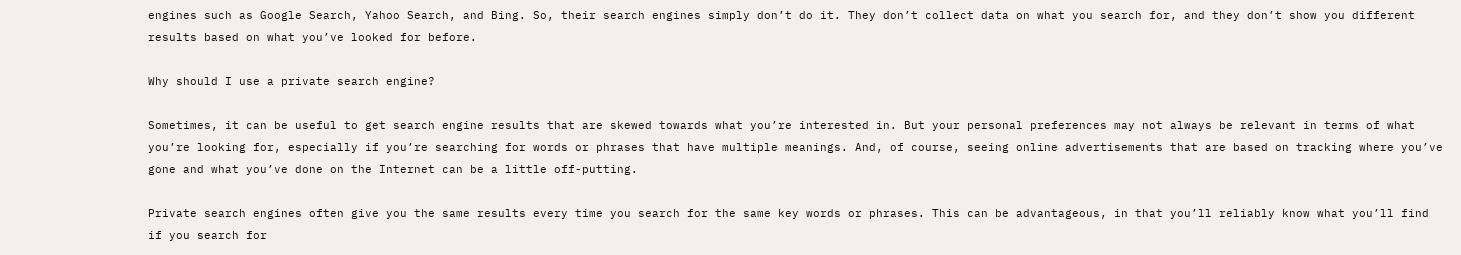engines such as Google Search, Yahoo Search, and Bing. So, their search engines simply don’t do it. They don’t collect data on what you search for, and they don’t show you different results based on what you’ve looked for before.

Why should I use a private search engine?

Sometimes, it can be useful to get search engine results that are skewed towards what you’re interested in. But your personal preferences may not always be relevant in terms of what you’re looking for, especially if you’re searching for words or phrases that have multiple meanings. And, of course, seeing online advertisements that are based on tracking where you’ve gone and what you’ve done on the Internet can be a little off-putting.

Private search engines often give you the same results every time you search for the same key words or phrases. This can be advantageous, in that you’ll reliably know what you’ll find if you search for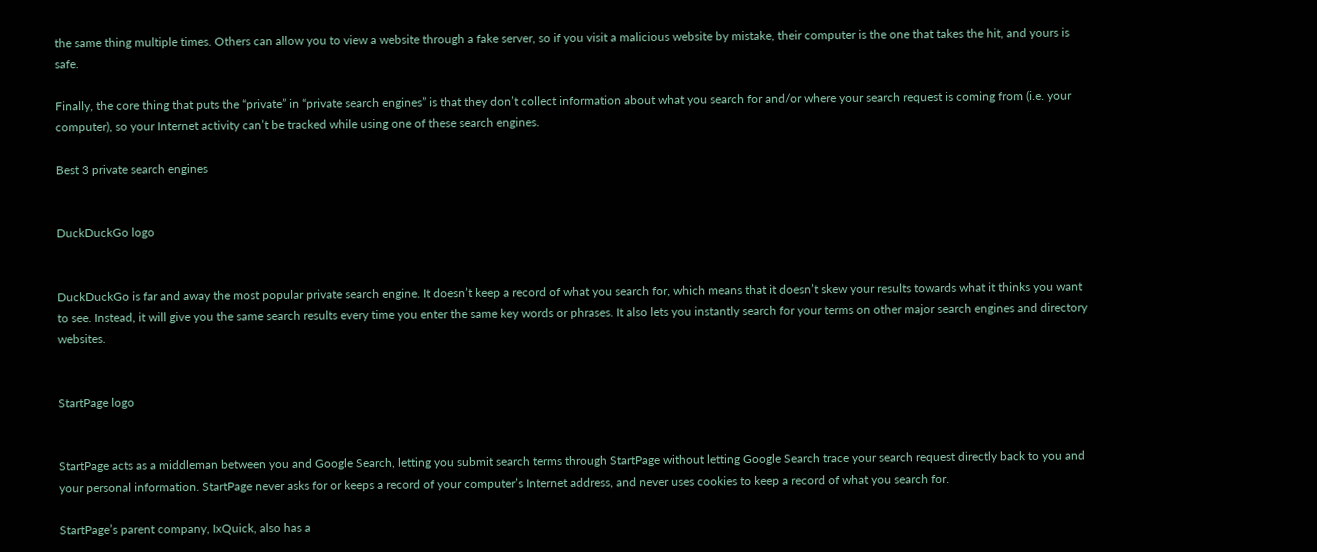the same thing multiple times. Others can allow you to view a website through a fake server, so if you visit a malicious website by mistake, their computer is the one that takes the hit, and yours is safe.

Finally, the core thing that puts the “private” in “private search engines” is that they don’t collect information about what you search for and/or where your search request is coming from (i.e. your computer), so your Internet activity can’t be tracked while using one of these search engines.

Best 3 private search engines


DuckDuckGo logo


DuckDuckGo is far and away the most popular private search engine. It doesn’t keep a record of what you search for, which means that it doesn’t skew your results towards what it thinks you want to see. Instead, it will give you the same search results every time you enter the same key words or phrases. It also lets you instantly search for your terms on other major search engines and directory websites.


StartPage logo


StartPage acts as a middleman between you and Google Search, letting you submit search terms through StartPage without letting Google Search trace your search request directly back to you and your personal information. StartPage never asks for or keeps a record of your computer’s Internet address, and never uses cookies to keep a record of what you search for.

StartPage’s parent company, IxQuick, also has a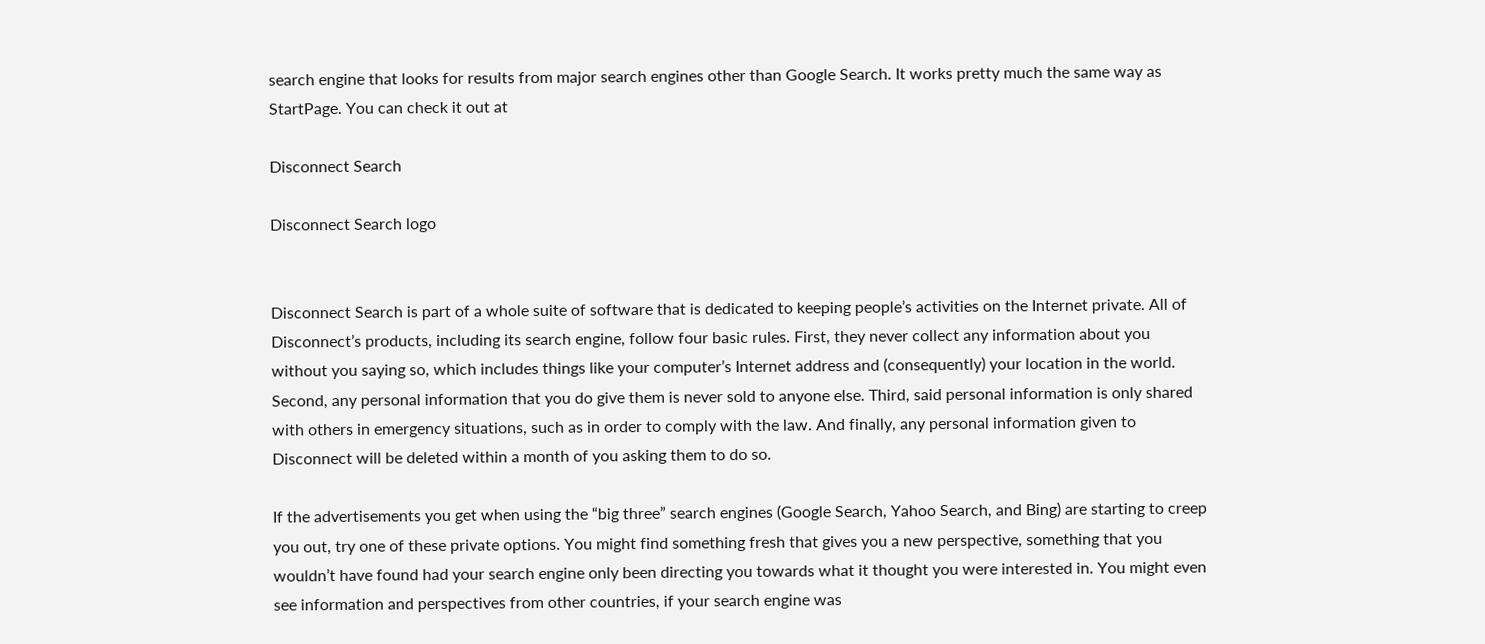search engine that looks for results from major search engines other than Google Search. It works pretty much the same way as StartPage. You can check it out at

Disconnect Search

Disconnect Search logo


Disconnect Search is part of a whole suite of software that is dedicated to keeping people’s activities on the Internet private. All of Disconnect’s products, including its search engine, follow four basic rules. First, they never collect any information about you without you saying so, which includes things like your computer’s Internet address and (consequently) your location in the world. Second, any personal information that you do give them is never sold to anyone else. Third, said personal information is only shared with others in emergency situations, such as in order to comply with the law. And finally, any personal information given to Disconnect will be deleted within a month of you asking them to do so.

If the advertisements you get when using the “big three” search engines (Google Search, Yahoo Search, and Bing) are starting to creep you out, try one of these private options. You might find something fresh that gives you a new perspective, something that you wouldn’t have found had your search engine only been directing you towards what it thought you were interested in. You might even see information and perspectives from other countries, if your search engine was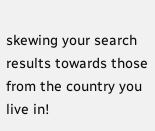skewing your search results towards those from the country you live in!